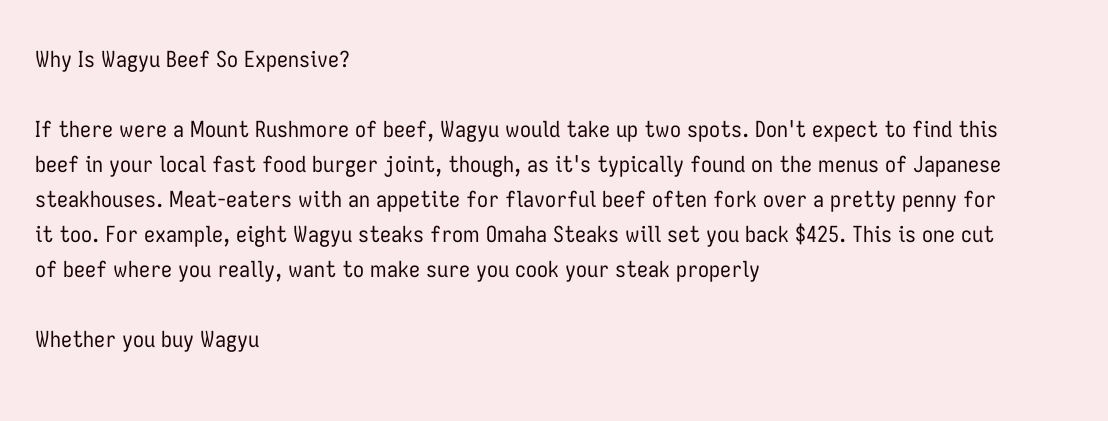Why Is Wagyu Beef So Expensive?

If there were a Mount Rushmore of beef, Wagyu would take up two spots. Don't expect to find this beef in your local fast food burger joint, though, as it's typically found on the menus of Japanese steakhouses. Meat-eaters with an appetite for flavorful beef often fork over a pretty penny for it too. For example, eight Wagyu steaks from Omaha Steaks will set you back $425. This is one cut of beef where you really, want to make sure you cook your steak properly

Whether you buy Wagyu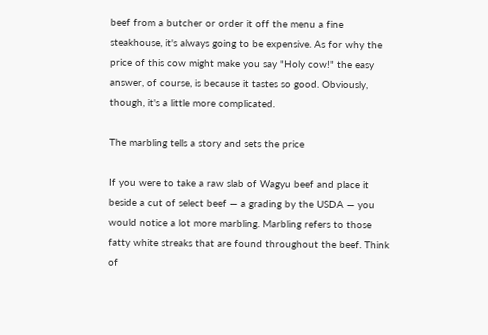beef from a butcher or order it off the menu a fine steakhouse, it's always going to be expensive. As for why the price of this cow might make you say "Holy cow!" the easy answer, of course, is because it tastes so good. Obviously, though, it's a little more complicated.

The marbling tells a story and sets the price

If you were to take a raw slab of Wagyu beef and place it beside a cut of select beef — a grading by the USDA — you would notice a lot more marbling. Marbling refers to those fatty white streaks that are found throughout the beef. Think of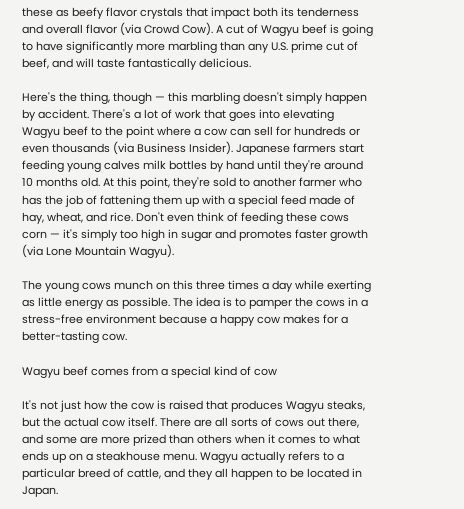these as beefy flavor crystals that impact both its tenderness and overall flavor (via Crowd Cow). A cut of Wagyu beef is going to have significantly more marbling than any U.S. prime cut of beef, and will taste fantastically delicious.

Here's the thing, though — this marbling doesn't simply happen by accident. There's a lot of work that goes into elevating Wagyu beef to the point where a cow can sell for hundreds or even thousands (via Business Insider). Japanese farmers start feeding young calves milk bottles by hand until they're around 10 months old. At this point, they're sold to another farmer who has the job of fattening them up with a special feed made of hay, wheat, and rice. Don't even think of feeding these cows corn — it's simply too high in sugar and promotes faster growth (via Lone Mountain Wagyu).

The young cows munch on this three times a day while exerting as little energy as possible. The idea is to pamper the cows in a stress-free environment because a happy cow makes for a better-tasting cow.

Wagyu beef comes from a special kind of cow

It's not just how the cow is raised that produces Wagyu steaks, but the actual cow itself. There are all sorts of cows out there, and some are more prized than others when it comes to what ends up on a steakhouse menu. Wagyu actually refers to a particular breed of cattle, and they all happen to be located in Japan.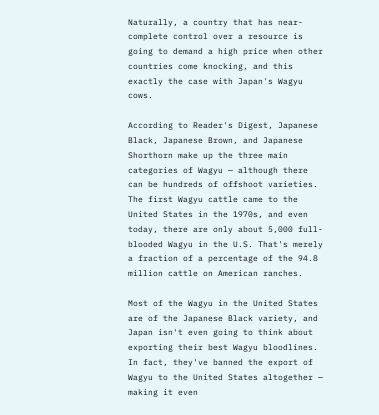Naturally, a country that has near-complete control over a resource is going to demand a high price when other countries come knocking, and this exactly the case with Japan's Wagyu cows.

According to Reader's Digest, Japanese Black, Japanese Brown, and Japanese Shorthorn make up the three main categories of Wagyu — although there can be hundreds of offshoot varieties. The first Wagyu cattle came to the United States in the 1970s, and even today, there are only about 5,000 full-blooded Wagyu in the U.S. That's merely a fraction of a percentage of the 94.8 million cattle on American ranches.

Most of the Wagyu in the United States are of the Japanese Black variety, and Japan isn't even going to think about exporting their best Wagyu bloodlines. In fact, they've banned the export of Wagyu to the United States altogether — making it even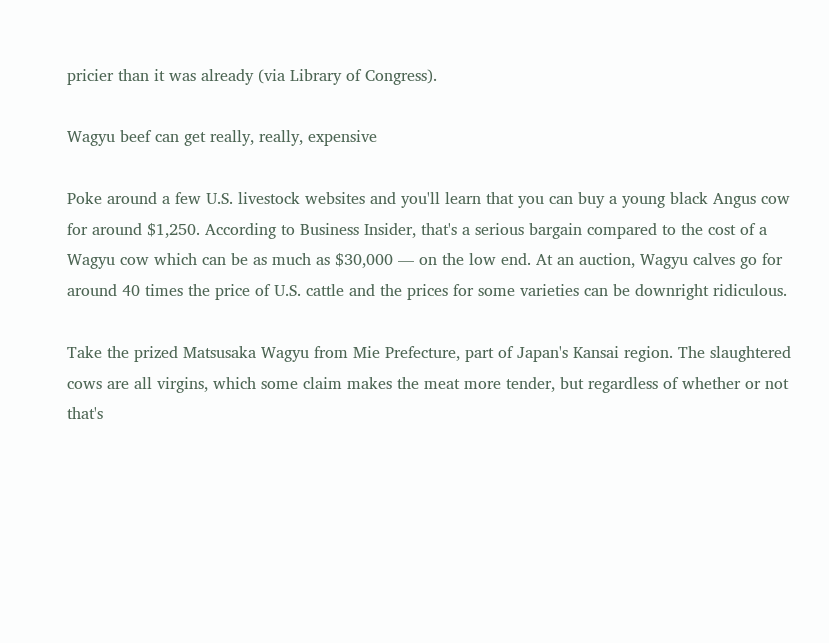pricier than it was already (via Library of Congress).

Wagyu beef can get really, really, expensive

Poke around a few U.S. livestock websites and you'll learn that you can buy a young black Angus cow for around $1,250. According to Business Insider, that's a serious bargain compared to the cost of a Wagyu cow which can be as much as $30,000 — on the low end. At an auction, Wagyu calves go for around 40 times the price of U.S. cattle and the prices for some varieties can be downright ridiculous.

Take the prized Matsusaka Wagyu from Mie Prefecture, part of Japan's Kansai region. The slaughtered cows are all virgins, which some claim makes the meat more tender, but regardless of whether or not that's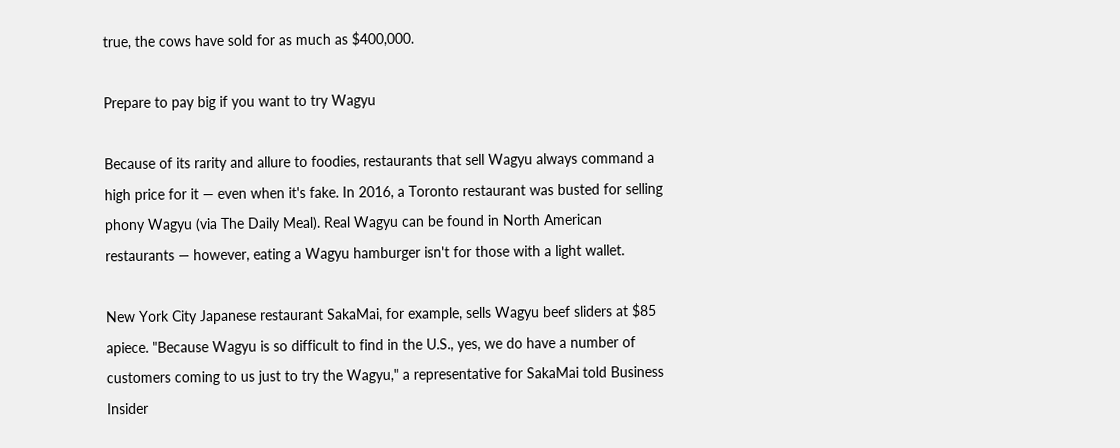true, the cows have sold for as much as $400,000.

Prepare to pay big if you want to try Wagyu

Because of its rarity and allure to foodies, restaurants that sell Wagyu always command a high price for it — even when it's fake. In 2016, a Toronto restaurant was busted for selling phony Wagyu (via The Daily Meal). Real Wagyu can be found in North American restaurants — however, eating a Wagyu hamburger isn't for those with a light wallet.

New York City Japanese restaurant SakaMai, for example, sells Wagyu beef sliders at $85 apiece. "Because Wagyu is so difficult to find in the U.S., yes, we do have a number of customers coming to us just to try the Wagyu," a representative for SakaMai told Business Insider